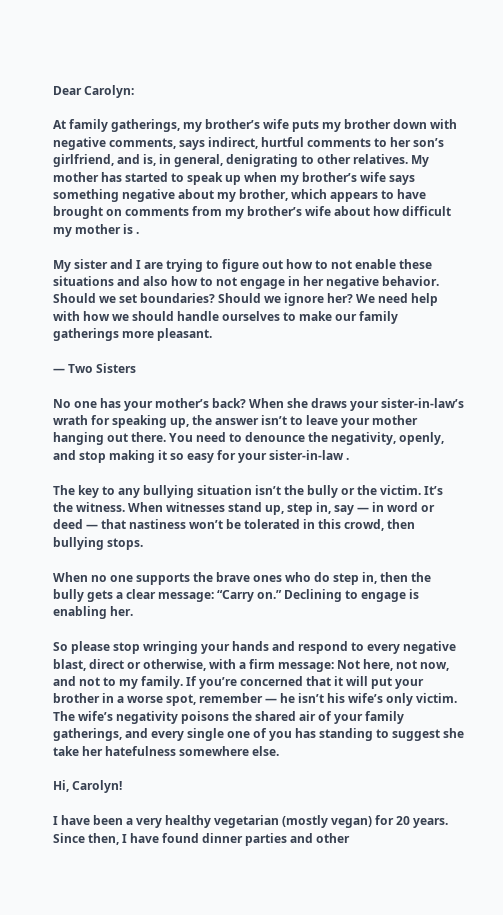Dear Carolyn:

At family gatherings, my brother’s wife puts my brother down with negative comments, says indirect, hurtful comments to her son’s girlfriend, and is, in general, denigrating to other relatives. My mother has started to speak up when my brother’s wife says something negative about my brother, which appears to have brought on comments from my brother’s wife about how difficult my mother is .

My sister and I are trying to figure out how to not enable these situations and also how to not engage in her negative behavior. Should we set boundaries? Should we ignore her? We need help with how we should handle ourselves to make our family gatherings more pleasant.

— Two Sisters

No one has your mother’s back? When she draws your sister-in-law’s wrath for speaking up, the answer isn’t to leave your mother hanging out there. You need to denounce the negativity, openly, and stop making it so easy for your sister-in-law .

The key to any bullying situation isn’t the bully or the victim. It’s the witness. When witnesses stand up, step in, say — in word or deed — that nastiness won’t be tolerated in this crowd, then bullying stops.

When no one supports the brave ones who do step in, then the bully gets a clear message: “Carry on.” Declining to engage is enabling her.

So please stop wringing your hands and respond to every negative blast, direct or otherwise, with a firm message: Not here, not now, and not to my family. If you’re concerned that it will put your brother in a worse spot, remember — he isn’t his wife’s only victim. The wife’s negativity poisons the shared air of your family gatherings, and every single one of you has standing to suggest she take her hatefulness somewhere else.

Hi, Carolyn!

I have been a very healthy vegetarian (mostly vegan) for 20 years. Since then, I have found dinner parties and other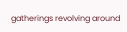gatherings revolving around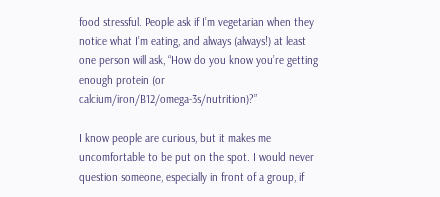food stressful. People ask if I’m vegetarian when they notice what I’m eating, and always (always!) at least one person will ask, “How do you know you’re getting enough protein (or calcium/iron/B12/omega-3s/nutrition)?”

I know people are curious, but it makes me uncomfortable to be put on the spot. I would never question someone, especially in front of a group, if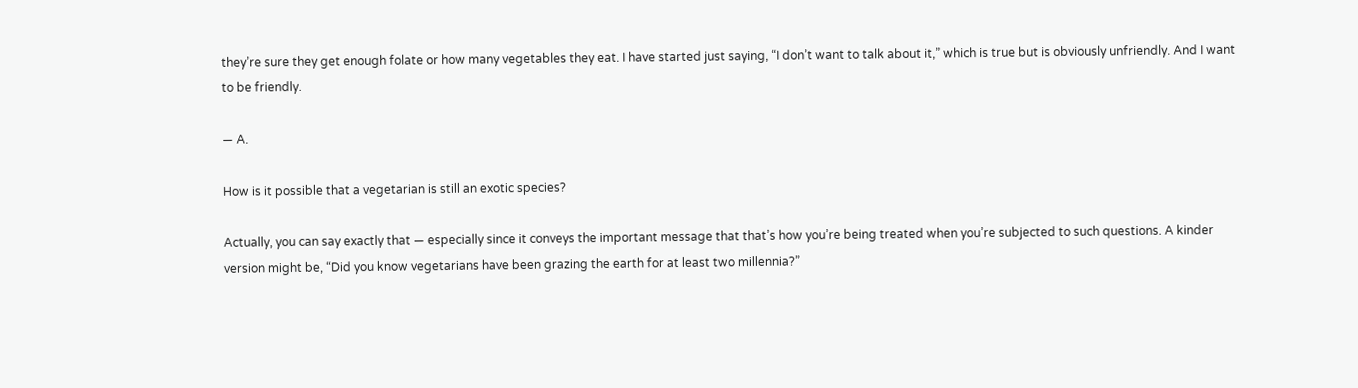they’re sure they get enough folate or how many vegetables they eat. I have started just saying, “I don’t want to talk about it,” which is true but is obviously unfriendly. And I want to be friendly.

— A.

How is it possible that a vegetarian is still an exotic species?

Actually, you can say exactly that — especially since it conveys the important message that that’s how you’re being treated when you’re subjected to such questions. A kinder version might be, “Did you know vegetarians have been grazing the earth for at least two millennia?”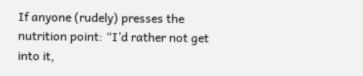If anyone (rudely) presses the nutrition point: “I’d rather not get into it,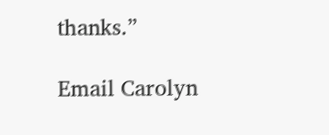thanks.”

Email Carolyn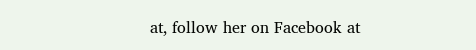at, follow her on Facebook at